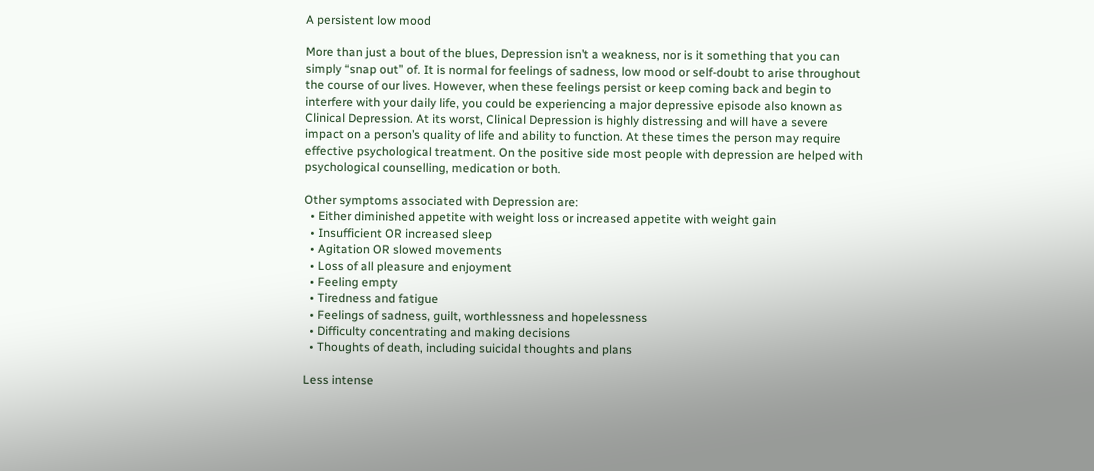A persistent low mood

More than just a bout of the blues, Depression isn’t a weakness, nor is it something that you can simply “snap out” of. It is normal for feelings of sadness, low mood or self-doubt to arise throughout the course of our lives. However, when these feelings persist or keep coming back and begin to interfere with your daily life, you could be experiencing a major depressive episode also known as Clinical Depression. At its worst, Clinical Depression is highly distressing and will have a severe impact on a person’s quality of life and ability to function. At these times the person may require effective psychological treatment. On the positive side most people with depression are helped with psychological counselling, medication or both.

Other symptoms associated with Depression are:
  • Either diminished appetite with weight loss or increased appetite with weight gain
  • Insufficient OR increased sleep
  • Agitation OR slowed movements
  • Loss of all pleasure and enjoyment
  • Feeling empty
  • Tiredness and fatigue
  • Feelings of sadness, guilt, worthlessness and hopelessness
  • Difficulty concentrating and making decisions
  • Thoughts of death, including suicidal thoughts and plans

Less intense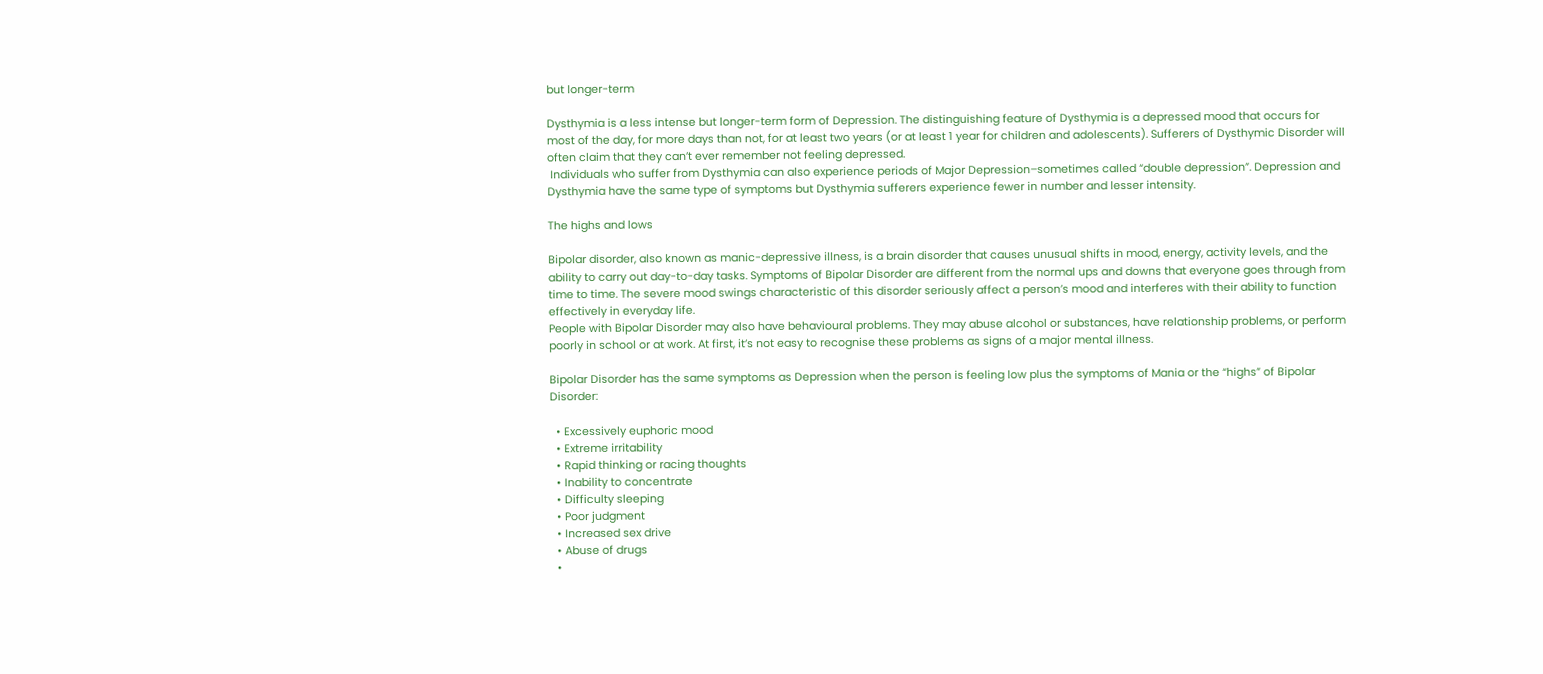but longer-term

Dysthymia is a less intense but longer-term form of Depression. The distinguishing feature of Dysthymia is a depressed mood that occurs for most of the day, for more days than not, for at least two years (or at least 1 year for children and adolescents). Sufferers of Dysthymic Disorder will often claim that they can’t ever remember not feeling depressed.
 Individuals who suffer from Dysthymia can also experience periods of Major Depression–sometimes called “double depression”. Depression and Dysthymia have the same type of symptoms but Dysthymia sufferers experience fewer in number and lesser intensity.

The highs and lows

Bipolar disorder, also known as manic-depressive illness, is a brain disorder that causes unusual shifts in mood, energy, activity levels, and the ability to carry out day-to-day tasks. Symptoms of Bipolar Disorder are different from the normal ups and downs that everyone goes through from time to time. The severe mood swings characteristic of this disorder seriously affect a person’s mood and interferes with their ability to function effectively in everyday life.
People with Bipolar Disorder may also have behavioural problems. They may abuse alcohol or substances, have relationship problems, or perform poorly in school or at work. At first, it’s not easy to recognise these problems as signs of a major mental illness.

Bipolar Disorder has the same symptoms as Depression when the person is feeling low plus the symptoms of Mania or the “highs” of Bipolar Disorder:

  • Excessively euphoric mood
  • Extreme irritability
  • Rapid thinking or racing thoughts
  • Inability to concentrate
  • Difficulty sleeping
  • Poor judgment
  • Increased sex drive
  • Abuse of drugs
  •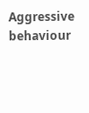Aggressive behaviour